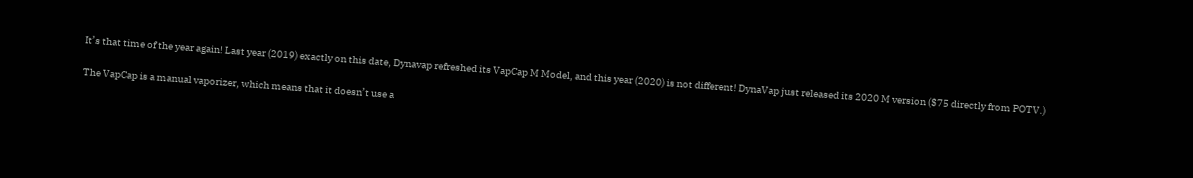It’s that time of the year again! Last year (2019) exactly on this date, Dynavap refreshed its VapCap M Model, and this year (2020) is not different! DynaVap just released its 2020 M version ($75 directly from POTV.)

The VapCap is a manual vaporizer, which means that it doesn’t use a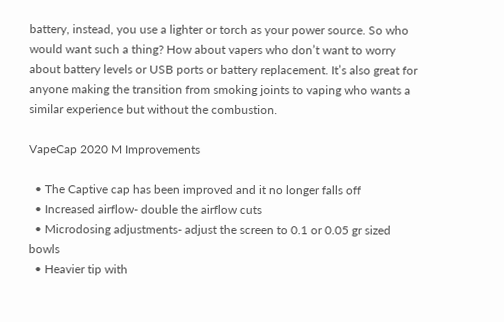battery, instead, you use a lighter or torch as your power source. So who would want such a thing? How about vapers who don’t want to worry about battery levels or USB ports or battery replacement. It’s also great for anyone making the transition from smoking joints to vaping who wants a similar experience but without the combustion.

VapeCap 2020 M Improvements

  • The Captive cap has been improved and it no longer falls off
  • Increased airflow- double the airflow cuts
  • Microdosing adjustments- adjust the screen to 0.1 or 0.05 gr sized bowls
  • Heavier tip with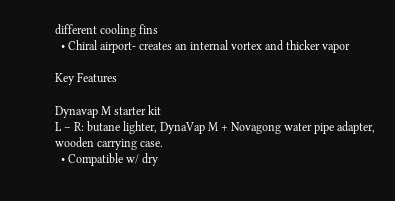different cooling fins
  • Chiral airport- creates an internal vortex and thicker vapor

Key Features

Dynavap M starter kit
L – R: butane lighter, DynaVap M + Novagong water pipe adapter, wooden carrying case.
  • Compatible w/ dry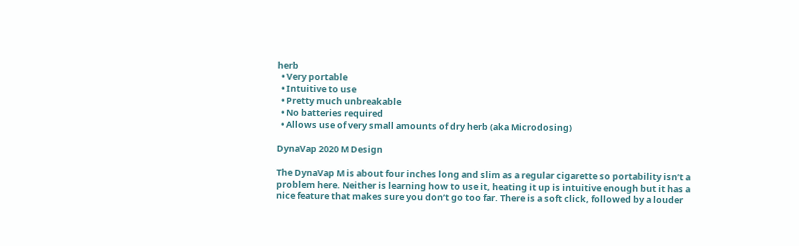herb
  • Very portable
  • Intuitive to use
  • Pretty much unbreakable
  • No batteries required
  • Allows use of very small amounts of dry herb (aka Microdosing)

DynaVap 2020 M Design

The DynaVap M is about four inches long and slim as a regular cigarette so portability isn’t a problem here. Neither is learning how to use it, heating it up is intuitive enough but it has a nice feature that makes sure you don’t go too far. There is a soft click, followed by a louder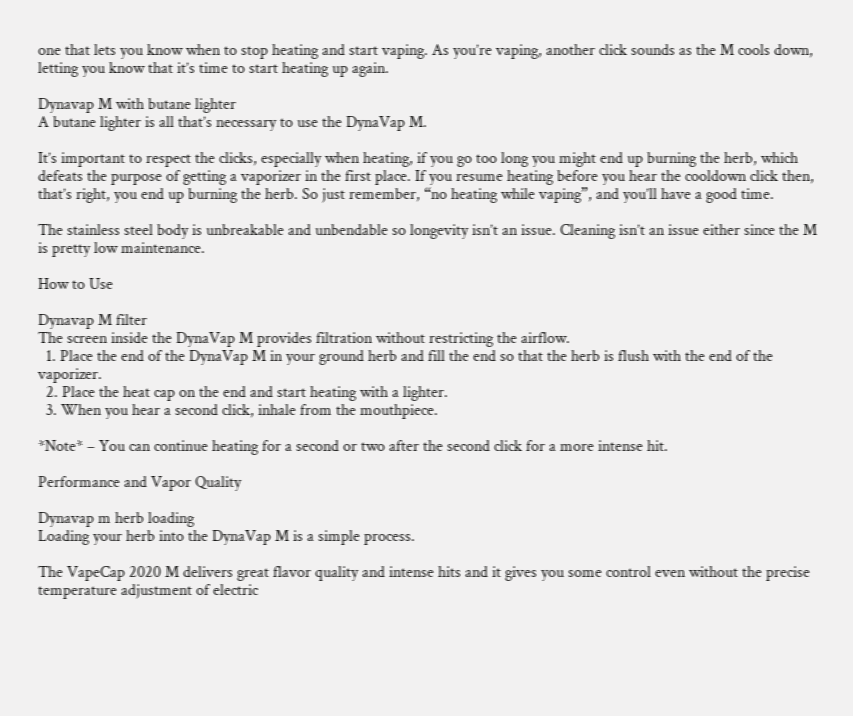one that lets you know when to stop heating and start vaping. As you’re vaping, another click sounds as the M cools down, letting you know that it’s time to start heating up again.

Dynavap M with butane lighter
A butane lighter is all that’s necessary to use the DynaVap M.

It’s important to respect the clicks, especially when heating, if you go too long you might end up burning the herb, which defeats the purpose of getting a vaporizer in the first place. If you resume heating before you hear the cooldown click then, that’s right, you end up burning the herb. So just remember, “no heating while vaping”, and you’ll have a good time.

The stainless steel body is unbreakable and unbendable so longevity isn’t an issue. Cleaning isn’t an issue either since the M is pretty low maintenance.

How to Use

Dynavap M filter
The screen inside the DynaVap M provides filtration without restricting the airflow.
  1. Place the end of the DynaVap M in your ground herb and fill the end so that the herb is flush with the end of the vaporizer.
  2. Place the heat cap on the end and start heating with a lighter.
  3. When you hear a second click, inhale from the mouthpiece.

*Note* – You can continue heating for a second or two after the second click for a more intense hit.

Performance and Vapor Quality

Dynavap m herb loading
Loading your herb into the DynaVap M is a simple process.

The VapeCap 2020 M delivers great flavor quality and intense hits and it gives you some control even without the precise temperature adjustment of electric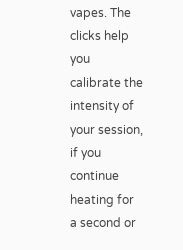vapes. The clicks help you calibrate the intensity of your session, if you continue heating for a second or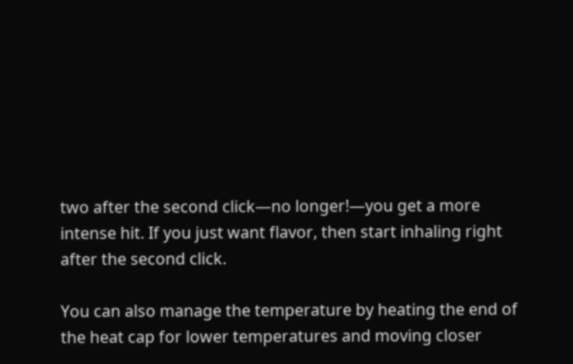two after the second click—no longer!—you get a more intense hit. If you just want flavor, then start inhaling right after the second click.

You can also manage the temperature by heating the end of the heat cap for lower temperatures and moving closer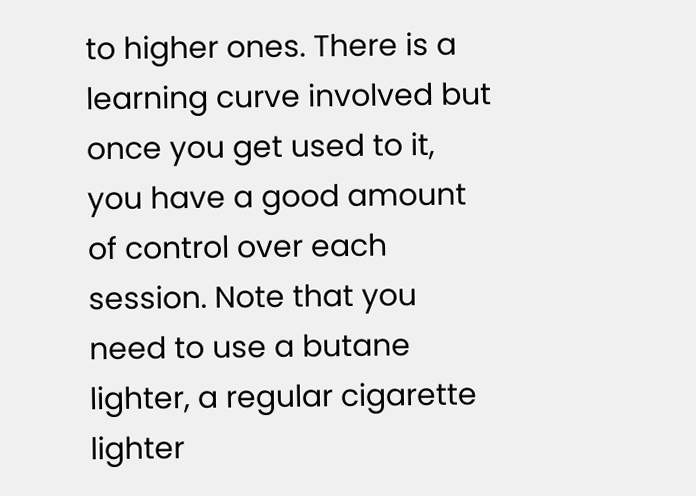to higher ones. There is a learning curve involved but once you get used to it, you have a good amount of control over each session. Note that you need to use a butane lighter, a regular cigarette lighter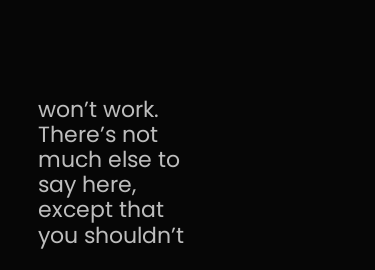won’t work. There’s not much else to say here, except that you shouldn’t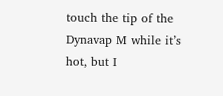touch the tip of the Dynavap M while it’s hot, but I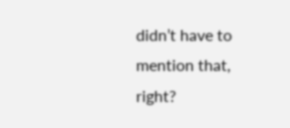didn’t have to mention that, right?